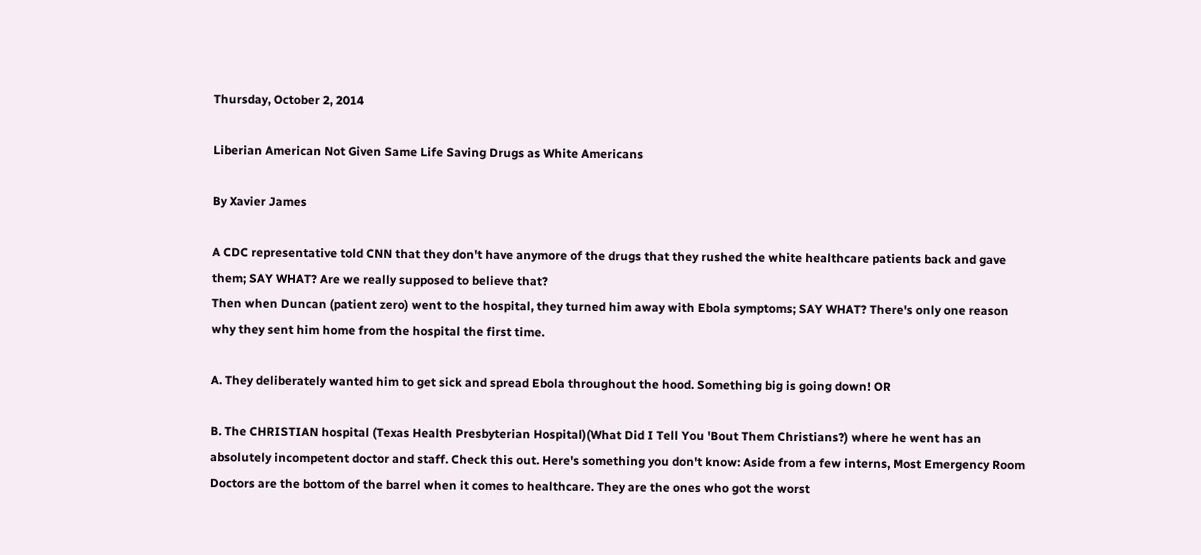Thursday, October 2, 2014

Liberian American Not Given Same Life Saving Drugs as White Americans

By Xavier James

A CDC representative told CNN that they don't have anymore of the drugs that they rushed the white healthcare patients back and gave them; SAY WHAT? Are we really supposed to believe that?
Then when Duncan (patient zero) went to the hospital, they turned him away with Ebola symptoms; SAY WHAT? There's only one reason why they sent him home from the hospital the first time.

A. They deliberately wanted him to get sick and spread Ebola throughout the hood. Something big is going down! OR

B. The CHRISTIAN hospital (Texas Health Presbyterian Hospital)(What Did I Tell You 'Bout Them Christians?) where he went has an absolutely incompetent doctor and staff. Check this out. Here's something you don't know: Aside from a few interns, Most Emergency Room Doctors are the bottom of the barrel when it comes to healthcare. They are the ones who got the worst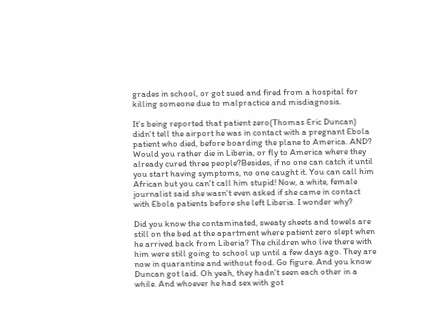grades in school, or got sued and fired from a hospital for killing someone due to malpractice and misdiagnosis.

It's being reported that patient zero(Thomas Eric Duncan) didn't tell the airport he was in contact with a pregnant Ebola patient who died, before boarding the plane to America. AND? Would you rather die in Liberia, or fly to America where they already cured three people?Besides, if no one can catch it until you start having symptoms, no one caught it. You can call him African but you can't call him stupid! Now, a white, female journalist said she wasn't even asked if she came in contact with Ebola patients before she left Liberia. I wonder why?

Did you know the contaminated, sweaty sheets and towels are still on the bed at the apartment where patient zero slept when he arrived back from Liberia? The children who live there with him were still going to school up until a few days ago. They are now in quarantine and without food. Go figure. And you know Duncan got laid. Oh yeah, they hadn't seen each other in a while. And whoever he had sex with got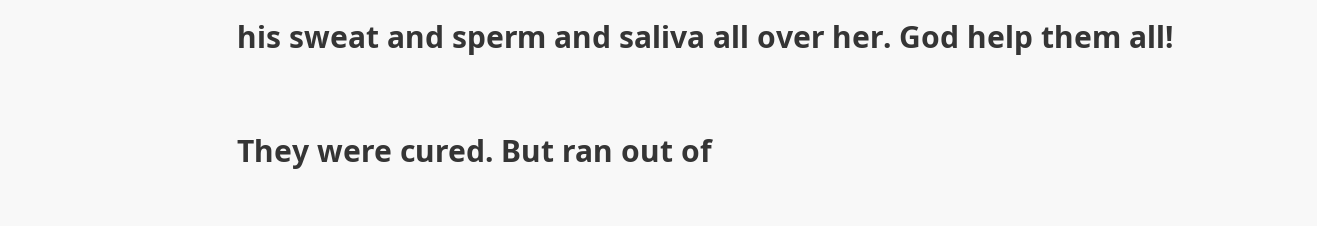his sweat and sperm and saliva all over her. God help them all!

They were cured. But ran out of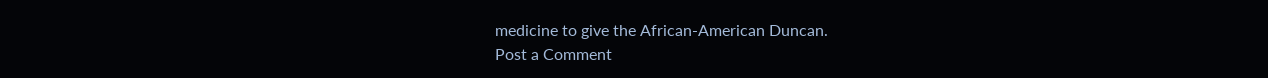medicine to give the African-American Duncan.
Post a Comment